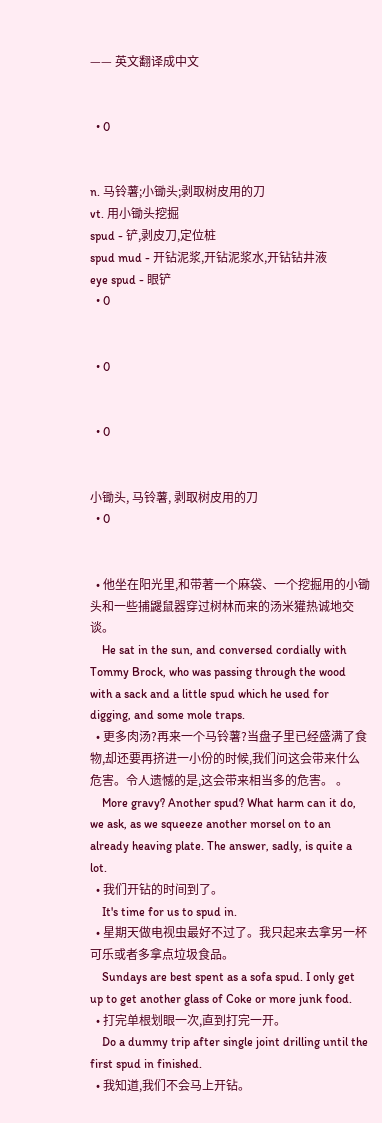—— 英文翻译成中文


  • 0


n. 马铃薯;小锄头;剥取树皮用的刀
vt. 用小锄头挖掘
spud - 铲,剥皮刀,定位桩
spud mud - 开钻泥浆,开钻泥浆水,开钻钻井液
eye spud - 眼铲
  • 0


  • 0


  • 0


小锄头, 马铃薯, 剥取树皮用的刀
  • 0


  • 他坐在阳光里,和带著一个麻袋、一个挖掘用的小锄头和一些捕鼹鼠器穿过树林而来的汤米獾热诚地交谈。
    He sat in the sun, and conversed cordially with Tommy Brock, who was passing through the wood with a sack and a little spud which he used for digging, and some mole traps.
  • 更多肉汤?再来一个马铃薯?当盘子里已经盛满了食物,却还要再挤进一小份的时候,我们问这会带来什么危害。令人遗憾的是,这会带来相当多的危害。 。
    More gravy? Another spud? What harm can it do, we ask, as we squeeze another morsel on to an already heaving plate. The answer, sadly, is quite a lot.
  • 我们开钻的时间到了。
    It's time for us to spud in.
  • 星期天做电视虫最好不过了。我只起来去拿另一杯可乐或者多拿点垃圾食品。
    Sundays are best spent as a sofa spud. I only get up to get another glass of Coke or more junk food.
  • 打完单根划眼一次,直到打完一开。
    Do a dummy trip after single joint drilling until the first spud in finished.
  • 我知道,我们不会马上开钻。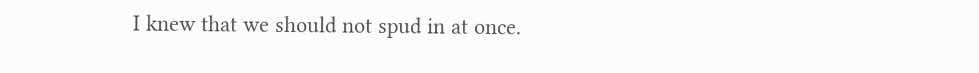I knew that we should not spud in at once.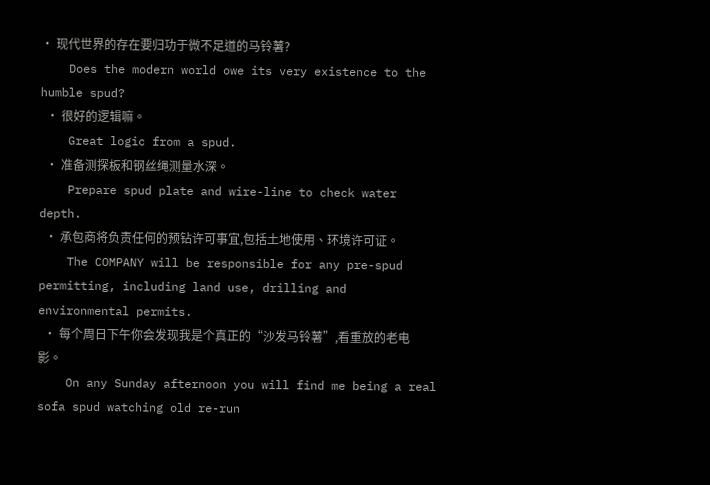• 现代世界的存在要归功于微不足道的马铃薯?
    Does the modern world owe its very existence to the humble spud?
  • 很好的逻辑嘛。
    Great logic from a spud.
  • 准备测探板和钢丝绳测量水深。
    Prepare spud plate and wire-line to check water depth.
  • 承包商将负责任何的预钻许可事宜,包括土地使用、环境许可证。
    The COMPANY will be responsible for any pre-spud permitting, including land use, drilling and environmental permits.
  • 每个周日下午你会发现我是个真正的“沙发马铃薯”,看重放的老电影。
    On any Sunday afternoon you will find me being a real sofa spud watching old re-run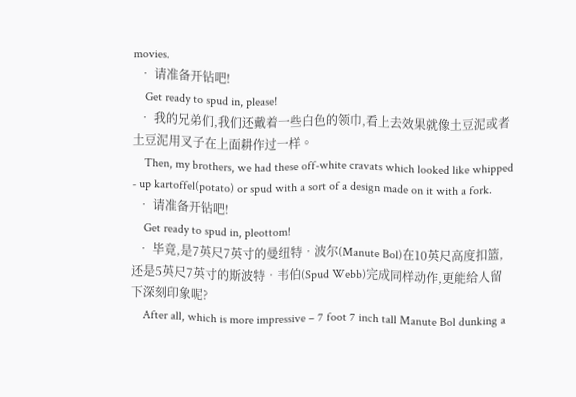movies.
  • 请准备开钻吧!
    Get ready to spud in, please!
  • 我的兄弟们,我们还戴着一些白色的领巾,看上去效果就像土豆泥或者土豆泥用叉子在上面耕作过一样。
    Then, my brothers, we had these off-white cravats which looked like whipped - up kartoffel(potato) or spud with a sort of a design made on it with a fork.
  • 请准备开钻吧!
    Get ready to spud in, pleottom!
  • 毕竟,是7英尺7英寸的曼纽特•波尔(Manute Bol)在10英尺高度扣篮,还是5英尺7英寸的斯波特•韦伯(Spud Webb)完成同样动作,更能给人留下深刻印象呢?
    After all, which is more impressive – 7 foot 7 inch tall Manute Bol dunking a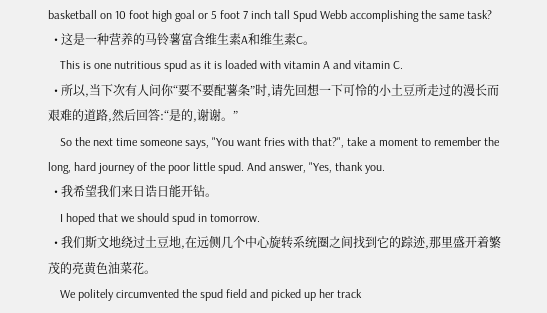basketball on 10 foot high goal or 5 foot 7 inch tall Spud Webb accomplishing the same task?
  • 这是一种营养的马铃薯富含维生素A和维生素C。
    This is one nutritious spud as it is loaded with vitamin A and vitamin C.
  • 所以,当下次有人问你“要不要配薯条”时,请先回想一下可怜的小土豆所走过的漫长而艰难的道路,然后回答:“是的,谢谢。”
    So the next time someone says, "You want fries with that?", take a moment to remember the long, hard journey of the poor little spud. And answer, "Yes, thank you.
  • 我希望我们来日诰日能开钻。
    I hoped that we should spud in tomorrow.
  • 我们斯文地绕过土豆地,在远侧几个中心旋转系统圈之间找到它的踪迹,那里盛开着繁茂的亮黄色油菜花。
    We politely circumvented the spud field and picked up her track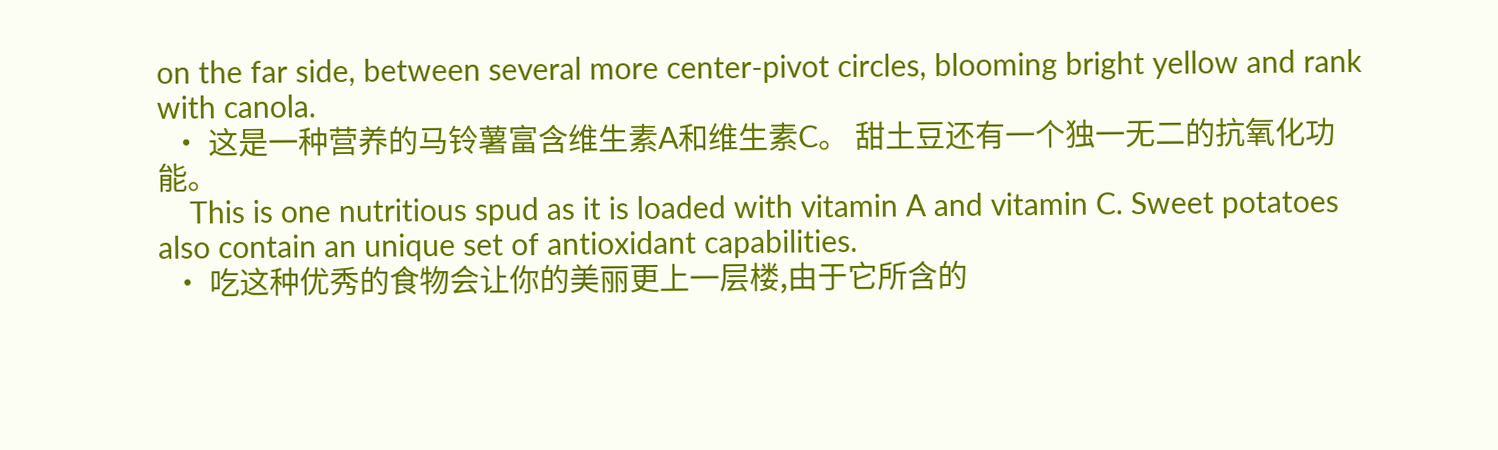on the far side, between several more center-pivot circles, blooming bright yellow and rank with canola.
  • 这是一种营养的马铃薯富含维生素A和维生素C。 甜土豆还有一个独一无二的抗氧化功能。
    This is one nutritious spud as it is loaded with vitamin A and vitamin C. Sweet potatoes also contain an unique set of antioxidant capabilities.
  • 吃这种优秀的食物会让你的美丽更上一层楼,由于它所含的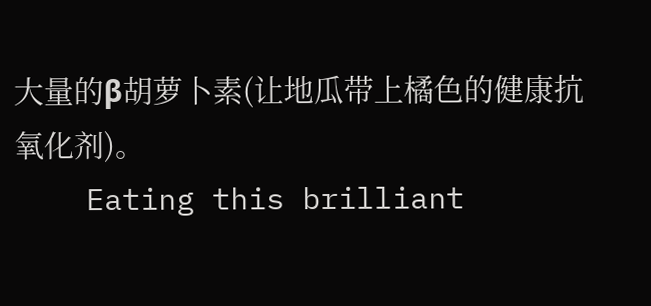大量的β胡萝卜素(让地瓜带上橘色的健康抗氧化剂)。
    Eating this brilliant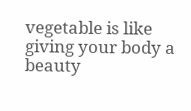vegetable is like giving your body a beauty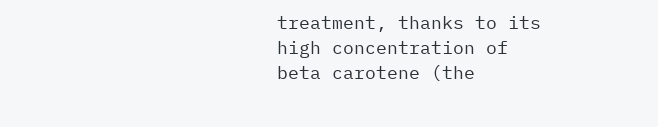treatment, thanks to its high concentration of beta carotene (the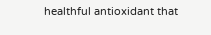healthful antioxidant that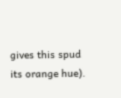gives this spud its orange hue).